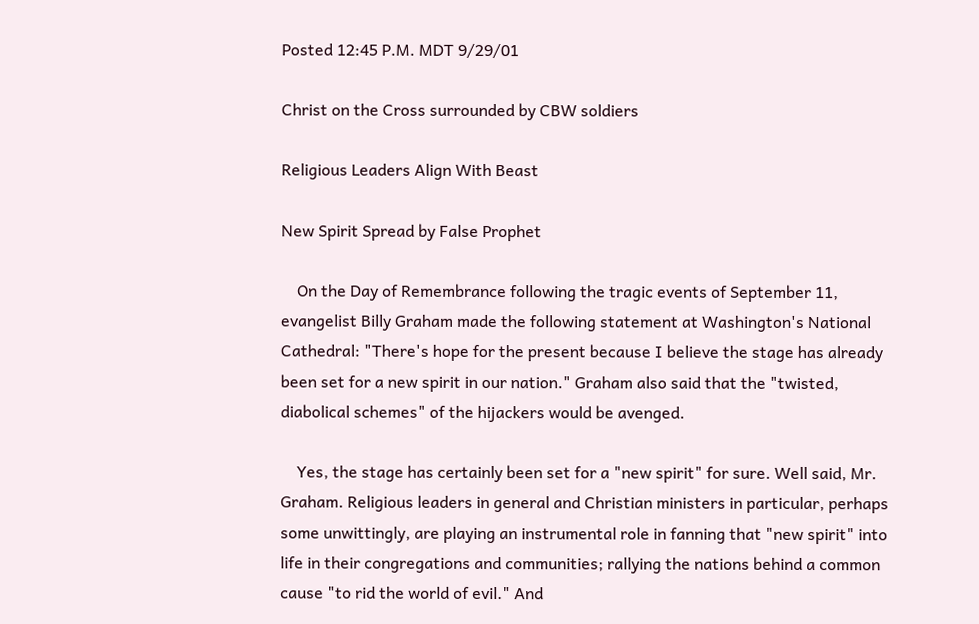Posted 12:45 P.M. MDT 9/29/01

Christ on the Cross surrounded by CBW soldiers

Religious Leaders Align With Beast

New Spirit Spread by False Prophet

    On the Day of Remembrance following the tragic events of September 11, evangelist Billy Graham made the following statement at Washington's National Cathedral: "There's hope for the present because I believe the stage has already been set for a new spirit in our nation." Graham also said that the "twisted, diabolical schemes" of the hijackers would be avenged.

    Yes, the stage has certainly been set for a "new spirit" for sure. Well said, Mr. Graham. Religious leaders in general and Christian ministers in particular, perhaps some unwittingly, are playing an instrumental role in fanning that "new spirit" into life in their congregations and communities; rallying the nations behind a common cause "to rid the world of evil." And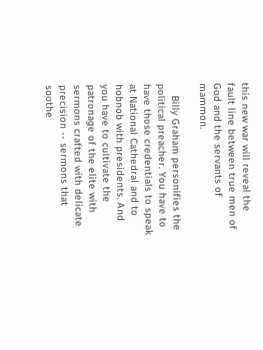this new war will reveal the fault line between true men of God and the servants of mammon.

    Billy Graham personifies the political preacher. You have to have those credentials to speak at National Cathedral and to hobnob with presidents. And you have to cultivate the patronage of the elite with sermons crafted with delicate precision -- sermons that soothe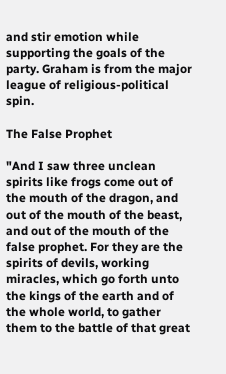and stir emotion while supporting the goals of the party. Graham is from the major league of religious-political spin.

The False Prophet

"And I saw three unclean spirits like frogs come out of the mouth of the dragon, and out of the mouth of the beast, and out of the mouth of the false prophet. For they are the spirits of devils, working miracles, which go forth unto the kings of the earth and of the whole world, to gather them to the battle of that great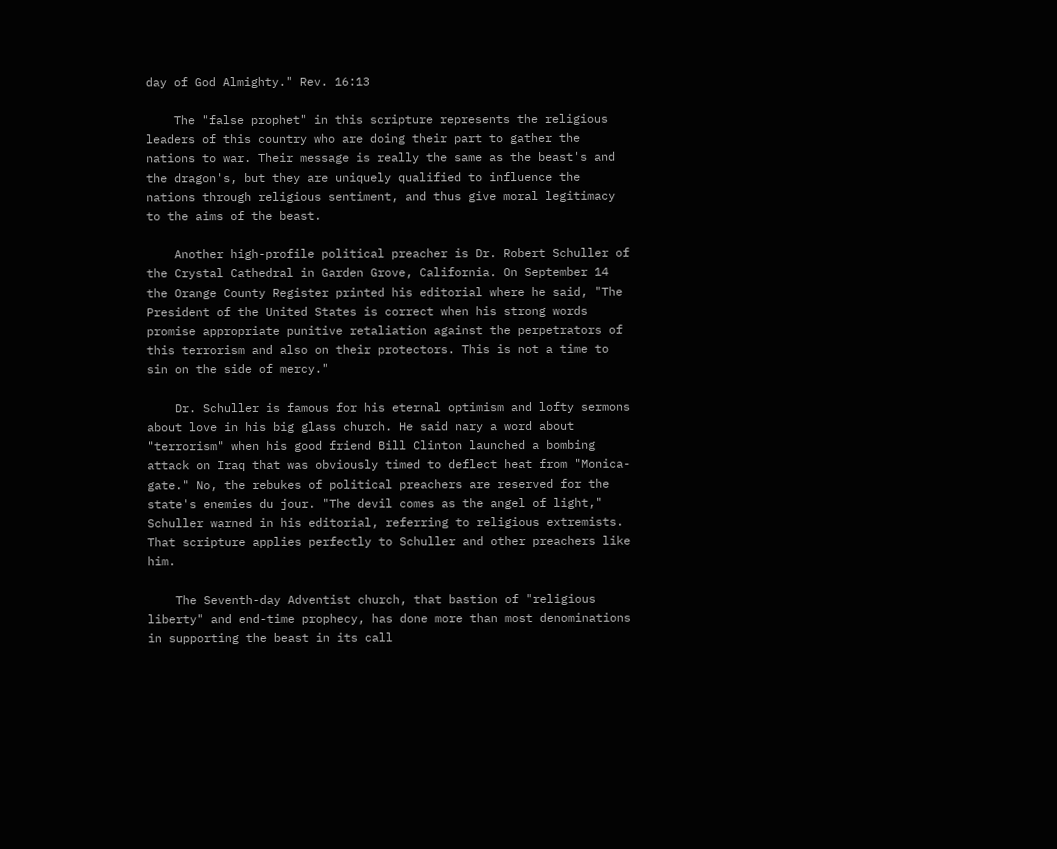day of God Almighty." Rev. 16:13

    The "false prophet" in this scripture represents the religious leaders of this country who are doing their part to gather the nations to war. Their message is really the same as the beast's and the dragon's, but they are uniquely qualified to influence the nations through religious sentiment, and thus give moral legitimacy to the aims of the beast.

    Another high-profile political preacher is Dr. Robert Schuller of the Crystal Cathedral in Garden Grove, California. On September 14 the Orange County Register printed his editorial where he said, "The President of the United States is correct when his strong words promise appropriate punitive retaliation against the perpetrators of this terrorism and also on their protectors. This is not a time to sin on the side of mercy."

    Dr. Schuller is famous for his eternal optimism and lofty sermons about love in his big glass church. He said nary a word about "terrorism" when his good friend Bill Clinton launched a bombing attack on Iraq that was obviously timed to deflect heat from "Monica-gate." No, the rebukes of political preachers are reserved for the state's enemies du jour. "The devil comes as the angel of light," Schuller warned in his editorial, referring to religious extremists. That scripture applies perfectly to Schuller and other preachers like him.

    The Seventh-day Adventist church, that bastion of "religious liberty" and end-time prophecy, has done more than most denominations in supporting the beast in its call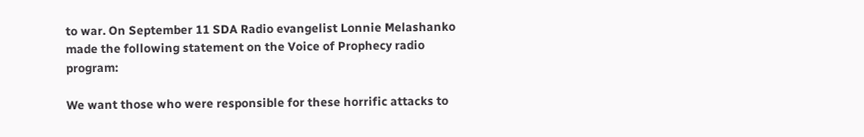to war. On September 11 SDA Radio evangelist Lonnie Melashanko made the following statement on the Voice of Prophecy radio program:

We want those who were responsible for these horrific attacks to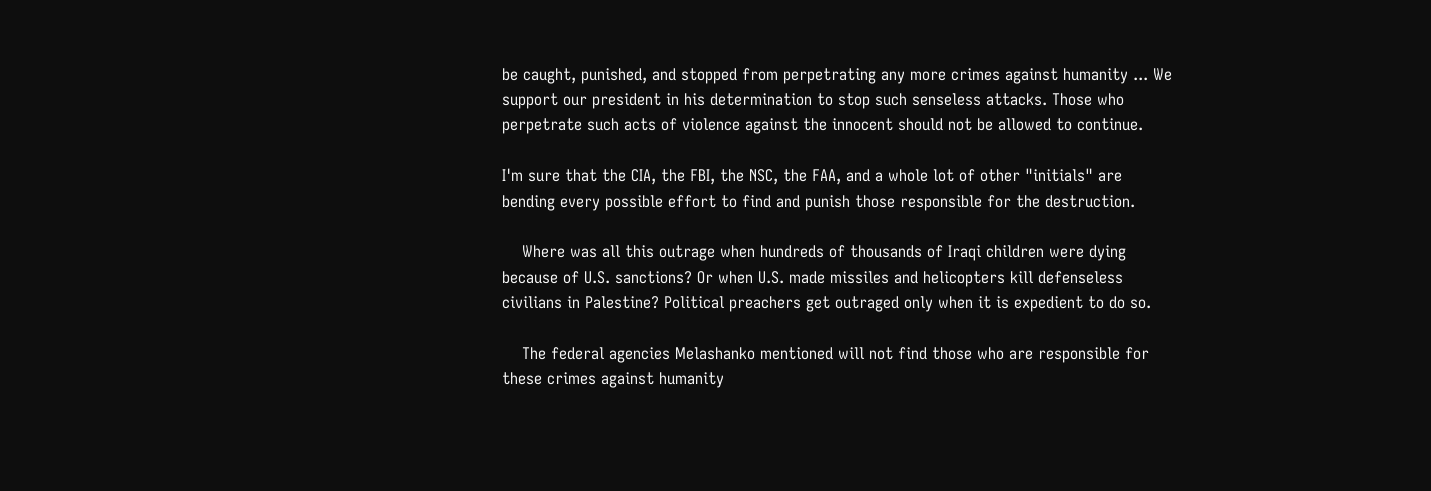be caught, punished, and stopped from perpetrating any more crimes against humanity ... We support our president in his determination to stop such senseless attacks. Those who perpetrate such acts of violence against the innocent should not be allowed to continue.

I'm sure that the CIA, the FBI, the NSC, the FAA, and a whole lot of other "initials" are bending every possible effort to find and punish those responsible for the destruction.

    Where was all this outrage when hundreds of thousands of Iraqi children were dying because of U.S. sanctions? Or when U.S. made missiles and helicopters kill defenseless civilians in Palestine? Political preachers get outraged only when it is expedient to do so.

    The federal agencies Melashanko mentioned will not find those who are responsible for these crimes against humanity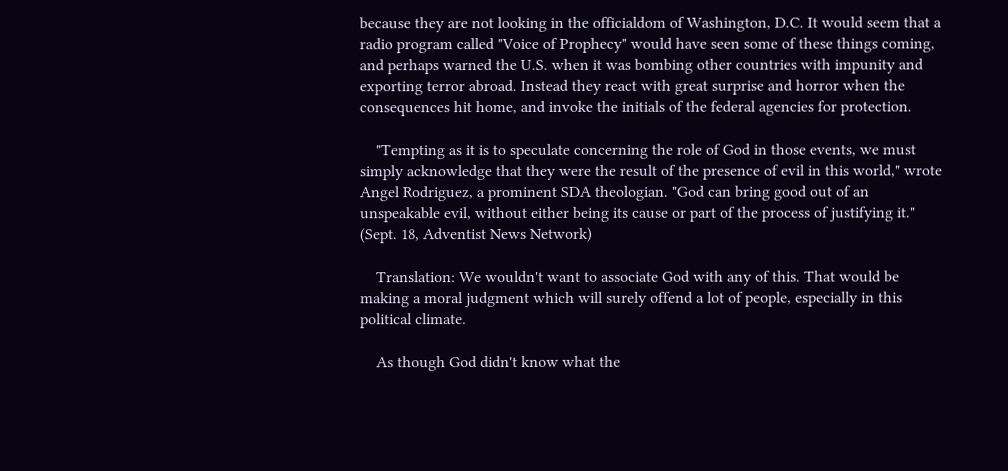because they are not looking in the officialdom of Washington, D.C. It would seem that a radio program called "Voice of Prophecy" would have seen some of these things coming, and perhaps warned the U.S. when it was bombing other countries with impunity and exporting terror abroad. Instead they react with great surprise and horror when the consequences hit home, and invoke the initials of the federal agencies for protection.

    "Tempting as it is to speculate concerning the role of God in those events, we must simply acknowledge that they were the result of the presence of evil in this world," wrote Angel Rodriguez, a prominent SDA theologian. "God can bring good out of an unspeakable evil, without either being its cause or part of the process of justifying it." (Sept. 18, Adventist News Network)

    Translation: We wouldn't want to associate God with any of this. That would be making a moral judgment which will surely offend a lot of people, especially in this political climate.

    As though God didn't know what the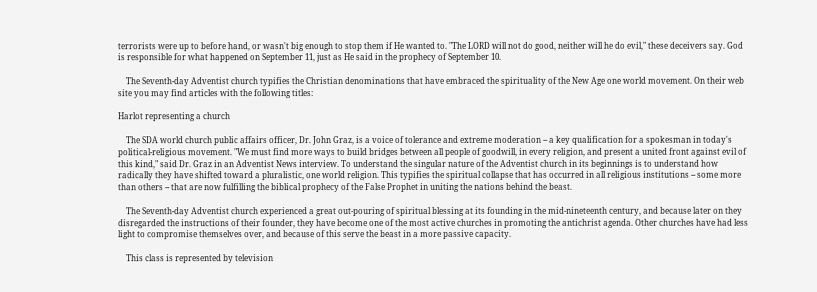terrorists were up to before hand, or wasn't big enough to stop them if He wanted to. "The LORD will not do good, neither will he do evil," these deceivers say. God is responsible for what happened on September 11, just as He said in the prophecy of September 10.

    The Seventh-day Adventist church typifies the Christian denominations that have embraced the spirituality of the New Age one world movement. On their web site you may find articles with the following titles:

Harlot representing a church

    The SDA world church public affairs officer, Dr. John Graz, is a voice of tolerance and extreme moderation -- a key qualification for a spokesman in today's political-religious movement. "We must find more ways to build bridges between all people of goodwill, in every religion, and present a united front against evil of this kind," said Dr. Graz in an Adventist News interview. To understand the singular nature of the Adventist church in its beginnings is to understand how radically they have shifted toward a pluralistic, one world religion. This typifies the spiritual collapse that has occurred in all religious institutions -- some more than others -- that are now fulfilling the biblical prophecy of the False Prophet in uniting the nations behind the beast.

    The Seventh-day Adventist church experienced a great out-pouring of spiritual blessing at its founding in the mid-nineteenth century, and because later on they disregarded the instructions of their founder, they have become one of the most active churches in promoting the antichrist agenda. Other churches have had less light to compromise themselves over, and because of this serve the beast in a more passive capacity.

    This class is represented by television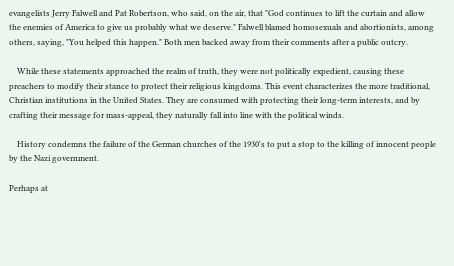evangelists Jerry Falwell and Pat Robertson, who said, on the air, that "God continues to lift the curtain and allow the enemies of America to give us probably what we deserve." Falwell blamed homosexuals and abortionists, among others, saying, "You helped this happen." Both men backed away from their comments after a public outcry.

    While these statements approached the realm of truth, they were not politically expedient, causing these preachers to modify their stance to protect their religious kingdoms. This event characterizes the more traditional, Christian institutions in the United States. They are consumed with protecting their long-term interests, and by crafting their message for mass-appeal, they naturally fall into line with the political winds.

    History condemns the failure of the German churches of the 1930's to put a stop to the killing of innocent people by the Nazi government.

Perhaps at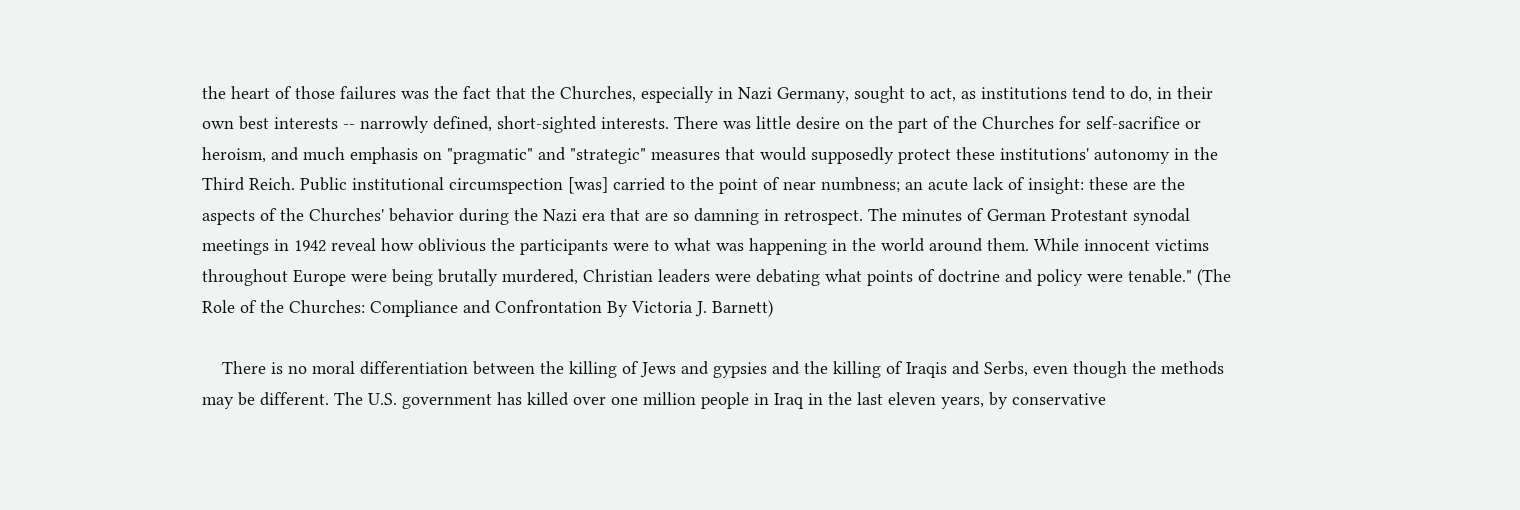the heart of those failures was the fact that the Churches, especially in Nazi Germany, sought to act, as institutions tend to do, in their own best interests -- narrowly defined, short-sighted interests. There was little desire on the part of the Churches for self-sacrifice or heroism, and much emphasis on "pragmatic" and "strategic" measures that would supposedly protect these institutions' autonomy in the Third Reich. Public institutional circumspection [was] carried to the point of near numbness; an acute lack of insight: these are the aspects of the Churches' behavior during the Nazi era that are so damning in retrospect. The minutes of German Protestant synodal meetings in 1942 reveal how oblivious the participants were to what was happening in the world around them. While innocent victims throughout Europe were being brutally murdered, Christian leaders were debating what points of doctrine and policy were tenable." (The Role of the Churches: Compliance and Confrontation By Victoria J. Barnett)

    There is no moral differentiation between the killing of Jews and gypsies and the killing of Iraqis and Serbs, even though the methods may be different. The U.S. government has killed over one million people in Iraq in the last eleven years, by conservative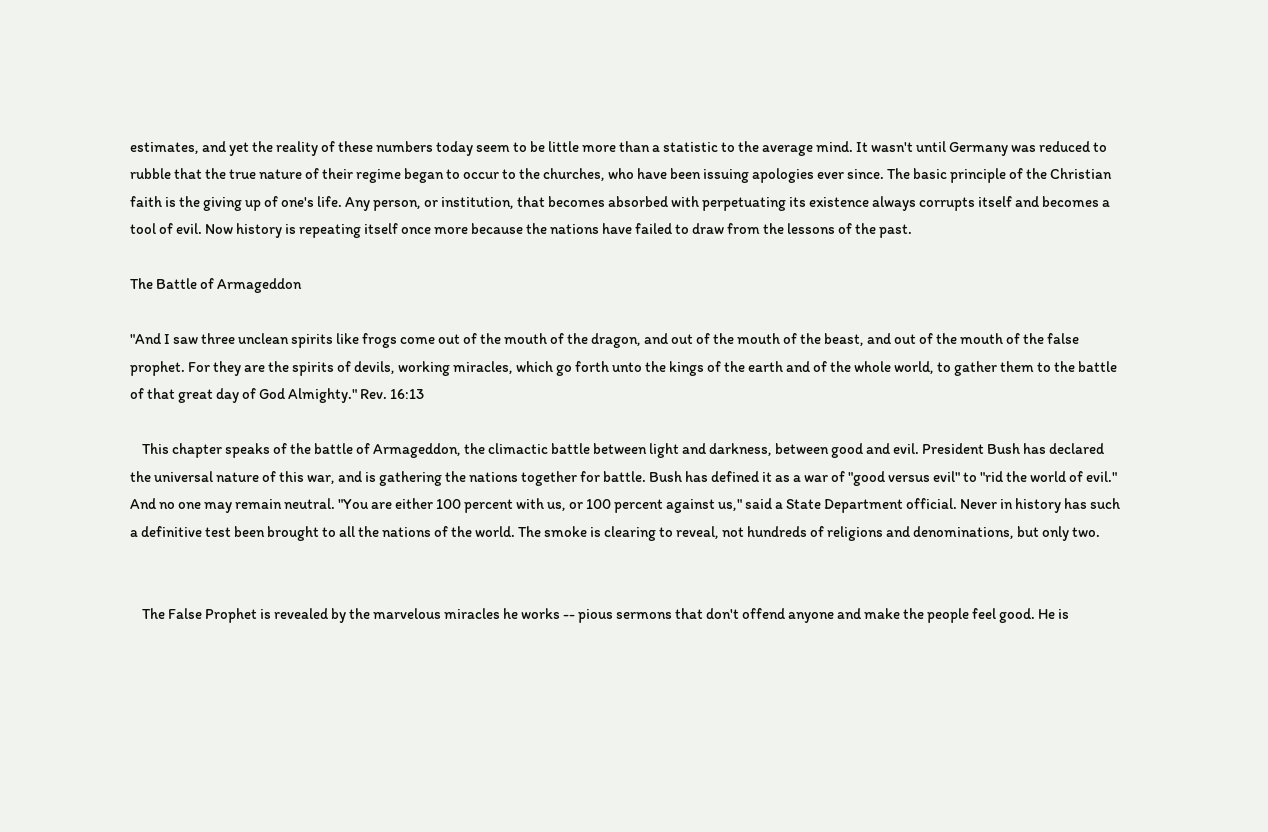estimates, and yet the reality of these numbers today seem to be little more than a statistic to the average mind. It wasn't until Germany was reduced to rubble that the true nature of their regime began to occur to the churches, who have been issuing apologies ever since. The basic principle of the Christian faith is the giving up of one's life. Any person, or institution, that becomes absorbed with perpetuating its existence always corrupts itself and becomes a tool of evil. Now history is repeating itself once more because the nations have failed to draw from the lessons of the past.

The Battle of Armageddon

"And I saw three unclean spirits like frogs come out of the mouth of the dragon, and out of the mouth of the beast, and out of the mouth of the false prophet. For they are the spirits of devils, working miracles, which go forth unto the kings of the earth and of the whole world, to gather them to the battle of that great day of God Almighty." Rev. 16:13

    This chapter speaks of the battle of Armageddon, the climactic battle between light and darkness, between good and evil. President Bush has declared the universal nature of this war, and is gathering the nations together for battle. Bush has defined it as a war of "good versus evil" to "rid the world of evil." And no one may remain neutral. "You are either 100 percent with us, or 100 percent against us," said a State Department official. Never in history has such a definitive test been brought to all the nations of the world. The smoke is clearing to reveal, not hundreds of religions and denominations, but only two.


    The False Prophet is revealed by the marvelous miracles he works -- pious sermons that don't offend anyone and make the people feel good. He is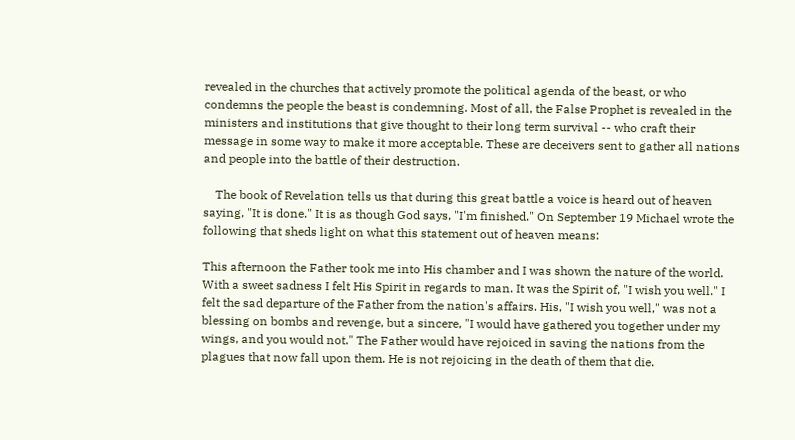revealed in the churches that actively promote the political agenda of the beast, or who condemns the people the beast is condemning. Most of all, the False Prophet is revealed in the ministers and institutions that give thought to their long term survival -- who craft their message in some way to make it more acceptable. These are deceivers sent to gather all nations and people into the battle of their destruction.

    The book of Revelation tells us that during this great battle a voice is heard out of heaven saying, "It is done." It is as though God says, "I'm finished." On September 19 Michael wrote the following that sheds light on what this statement out of heaven means:

This afternoon the Father took me into His chamber and I was shown the nature of the world. With a sweet sadness I felt His Spirit in regards to man. It was the Spirit of, "I wish you well." I felt the sad departure of the Father from the nation's affairs. His, "I wish you well," was not a blessing on bombs and revenge, but a sincere, "I would have gathered you together under my wings, and you would not." The Father would have rejoiced in saving the nations from the plagues that now fall upon them. He is not rejoicing in the death of them that die.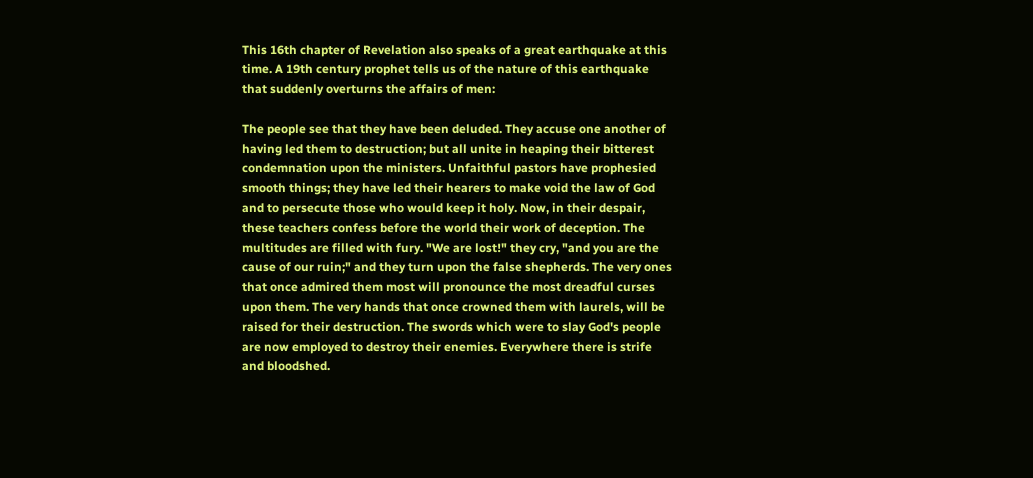This 16th chapter of Revelation also speaks of a great earthquake at this time. A 19th century prophet tells us of the nature of this earthquake that suddenly overturns the affairs of men:

The people see that they have been deluded. They accuse one another of having led them to destruction; but all unite in heaping their bitterest condemnation upon the ministers. Unfaithful pastors have prophesied smooth things; they have led their hearers to make void the law of God and to persecute those who would keep it holy. Now, in their despair, these teachers confess before the world their work of deception. The multitudes are filled with fury. "We are lost!" they cry, "and you are the cause of our ruin;" and they turn upon the false shepherds. The very ones that once admired them most will pronounce the most dreadful curses upon them. The very hands that once crowned them with laurels, will be raised for their destruction. The swords which were to slay God's people are now employed to destroy their enemies. Everywhere there is strife and bloodshed.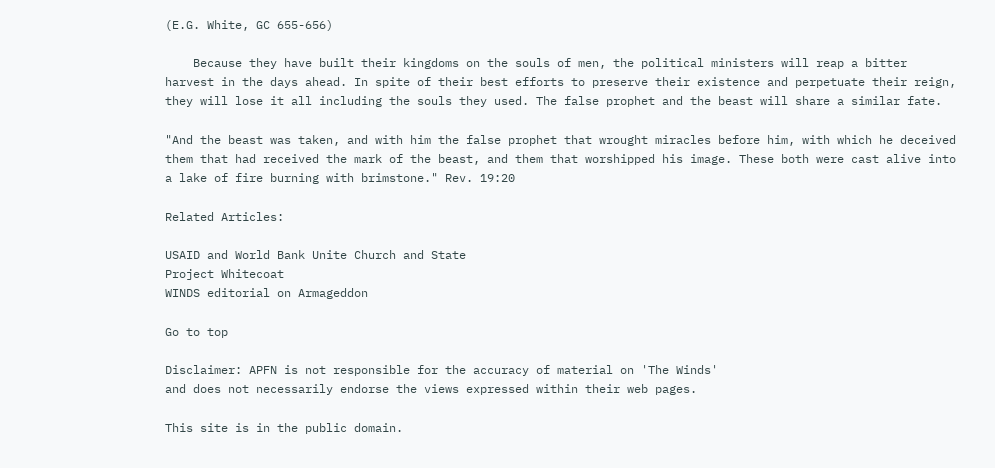(E.G. White, GC 655-656)

    Because they have built their kingdoms on the souls of men, the political ministers will reap a bitter harvest in the days ahead. In spite of their best efforts to preserve their existence and perpetuate their reign, they will lose it all including the souls they used. The false prophet and the beast will share a similar fate.

"And the beast was taken, and with him the false prophet that wrought miracles before him, with which he deceived them that had received the mark of the beast, and them that worshipped his image. These both were cast alive into a lake of fire burning with brimstone." Rev. 19:20

Related Articles:

USAID and World Bank Unite Church and State
Project Whitecoat
WINDS editorial on Armageddon

Go to top

Disclaimer: APFN is not responsible for the accuracy of material on 'The Winds'
and does not necessarily endorse the views expressed within their web pages.

This site is in the public domain.